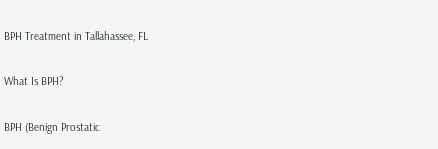BPH Treatment in Tallahassee, FL

What Is BPH?

BPH (Benign Prostatic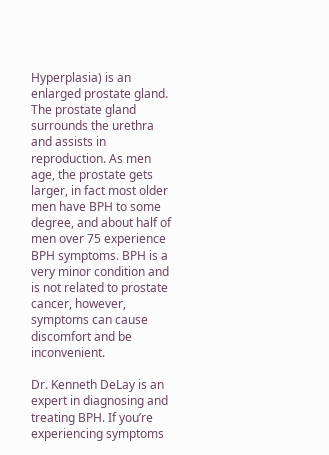Hyperplasia) is an enlarged prostate gland. The prostate gland surrounds the urethra and assists in reproduction. As men age, the prostate gets larger, in fact most older men have BPH to some degree, and about half of men over 75 experience BPH symptoms. BPH is a very minor condition and is not related to prostate cancer, however, symptoms can cause discomfort and be inconvenient.

Dr. Kenneth DeLay is an expert in diagnosing and treating BPH. If you’re experiencing symptoms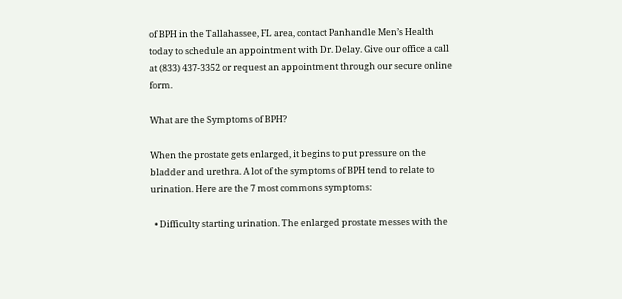of BPH in the Tallahassee, FL area, contact Panhandle Men’s Health today to schedule an appointment with Dr. Delay. Give our office a call at (833) 437-3352 or request an appointment through our secure online form.

What are the Symptoms of BPH?

When the prostate gets enlarged, it begins to put pressure on the bladder and urethra. A lot of the symptoms of BPH tend to relate to urination. Here are the 7 most commons symptoms:

  • Difficulty starting urination. The enlarged prostate messes with the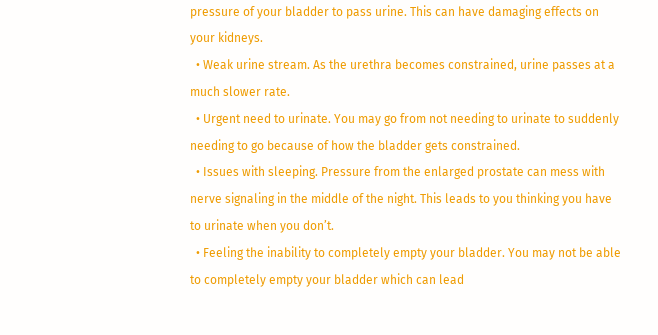pressure of your bladder to pass urine. This can have damaging effects on your kidneys.
  • Weak urine stream. As the urethra becomes constrained, urine passes at a much slower rate.
  • Urgent need to urinate. You may go from not needing to urinate to suddenly needing to go because of how the bladder gets constrained.
  • Issues with sleeping. Pressure from the enlarged prostate can mess with nerve signaling in the middle of the night. This leads to you thinking you have to urinate when you don’t.
  • Feeling the inability to completely empty your bladder. You may not be able to completely empty your bladder which can lead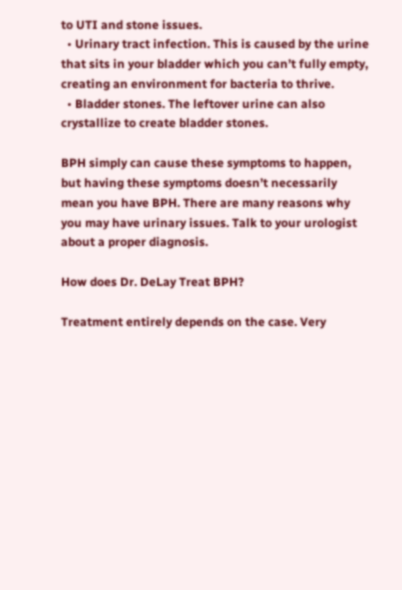to UTI and stone issues.
  • Urinary tract infection. This is caused by the urine that sits in your bladder which you can’t fully empty, creating an environment for bacteria to thrive.
  • Bladder stones. The leftover urine can also crystallize to create bladder stones.

BPH simply can cause these symptoms to happen, but having these symptoms doesn’t necessarily mean you have BPH. There are many reasons why you may have urinary issues. Talk to your urologist about a proper diagnosis.

How does Dr. DeLay Treat BPH?

Treatment entirely depends on the case. Very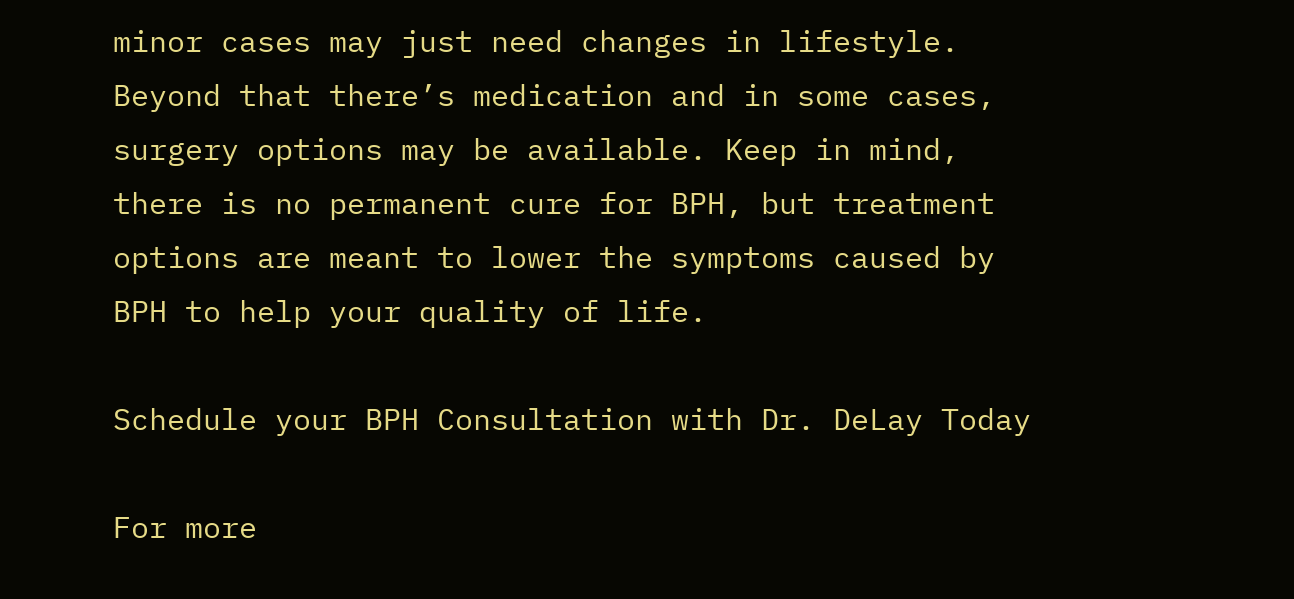minor cases may just need changes in lifestyle. Beyond that there’s medication and in some cases, surgery options may be available. Keep in mind, there is no permanent cure for BPH, but treatment options are meant to lower the symptoms caused by BPH to help your quality of life.

Schedule your BPH Consultation with Dr. DeLay Today

For more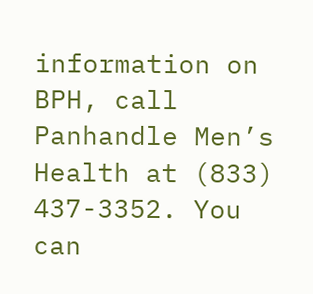information on BPH, call Panhandle Men’s Health at (833) 437-3352. You can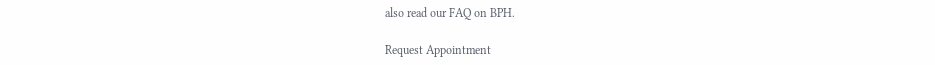also read our FAQ on BPH.

Request Appointment